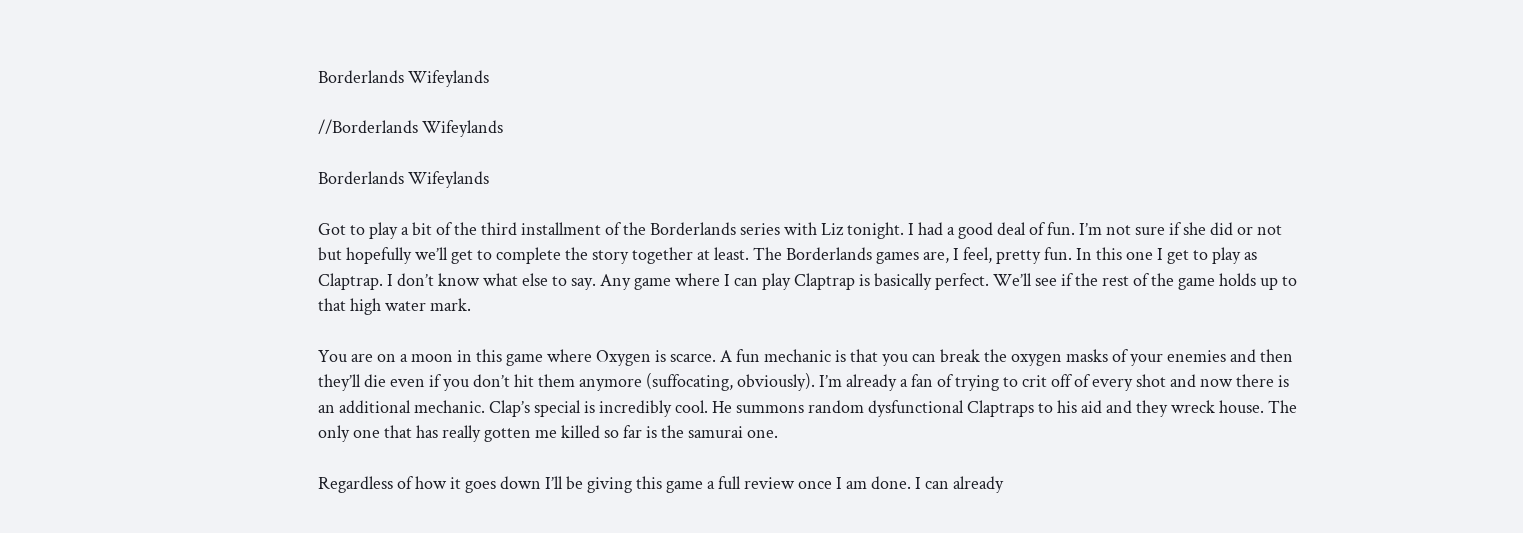Borderlands Wifeylands

//Borderlands Wifeylands

Borderlands Wifeylands

Got to play a bit of the third installment of the Borderlands series with Liz tonight. I had a good deal of fun. I’m not sure if she did or not but hopefully we’ll get to complete the story together at least. The Borderlands games are, I feel, pretty fun. In this one I get to play as Claptrap. I don’t know what else to say. Any game where I can play Claptrap is basically perfect. We’ll see if the rest of the game holds up to that high water mark.

You are on a moon in this game where Oxygen is scarce. A fun mechanic is that you can break the oxygen masks of your enemies and then they’ll die even if you don’t hit them anymore (suffocating, obviously). I’m already a fan of trying to crit off of every shot and now there is an additional mechanic. Clap’s special is incredibly cool. He summons random dysfunctional Claptraps to his aid and they wreck house. The only one that has really gotten me killed so far is the samurai one.

Regardless of how it goes down I’ll be giving this game a full review once I am done. I can already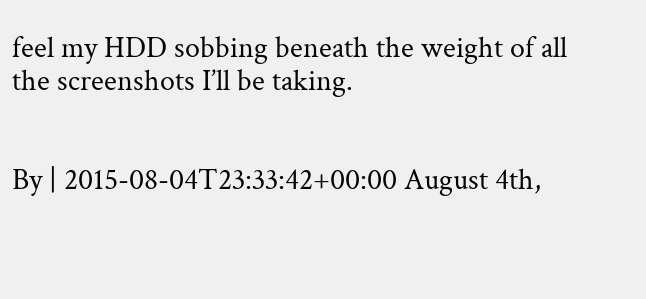feel my HDD sobbing beneath the weight of all the screenshots I’ll be taking.


By | 2015-08-04T23:33:42+00:00 August 4th,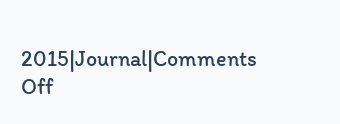2015|Journal|Comments Off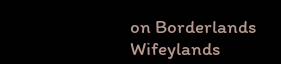on Borderlands Wifeylands